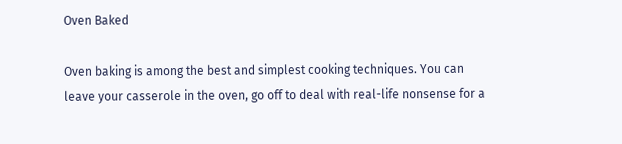Oven Baked

Oven baking is among the best and simplest cooking techniques. You can leave your casserole in the oven, go off to deal with real-life nonsense for a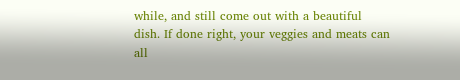while, and still come out with a beautiful dish. If done right, your veggies and meats can all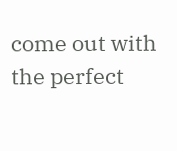come out with the perfect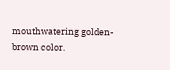mouthwatering golden-brown color.